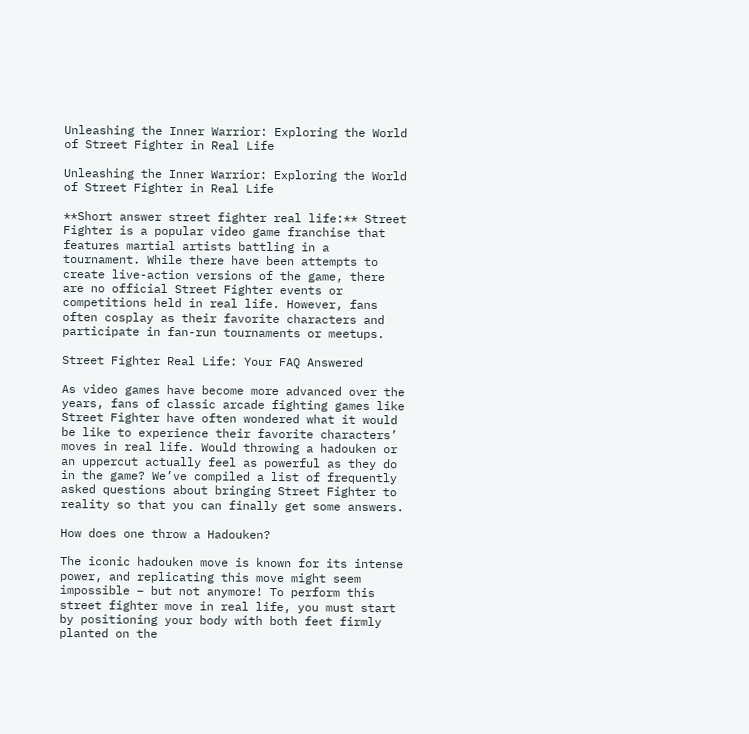Unleashing the Inner Warrior: Exploring the World of Street Fighter in Real Life

Unleashing the Inner Warrior: Exploring the World of Street Fighter in Real Life

**Short answer street fighter real life:** Street Fighter is a popular video game franchise that features martial artists battling in a tournament. While there have been attempts to create live-action versions of the game, there are no official Street Fighter events or competitions held in real life. However, fans often cosplay as their favorite characters and participate in fan-run tournaments or meetups.

Street Fighter Real Life: Your FAQ Answered

As video games have become more advanced over the years, fans of classic arcade fighting games like Street Fighter have often wondered what it would be like to experience their favorite characters’ moves in real life. Would throwing a hadouken or an uppercut actually feel as powerful as they do in the game? We’ve compiled a list of frequently asked questions about bringing Street Fighter to reality so that you can finally get some answers.

How does one throw a Hadouken?

The iconic hadouken move is known for its intense power, and replicating this move might seem impossible – but not anymore! To perform this street fighter move in real life, you must start by positioning your body with both feet firmly planted on the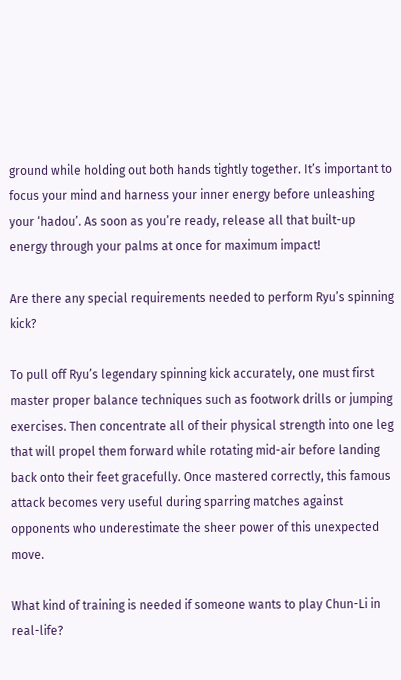ground while holding out both hands tightly together. It’s important to focus your mind and harness your inner energy before unleashing your ‘hadou’. As soon as you’re ready, release all that built-up energy through your palms at once for maximum impact!

Are there any special requirements needed to perform Ryu’s spinning kick?

To pull off Ryu’s legendary spinning kick accurately, one must first master proper balance techniques such as footwork drills or jumping exercises. Then concentrate all of their physical strength into one leg that will propel them forward while rotating mid-air before landing back onto their feet gracefully. Once mastered correctly, this famous attack becomes very useful during sparring matches against opponents who underestimate the sheer power of this unexpected move.

What kind of training is needed if someone wants to play Chun-Li in real-life?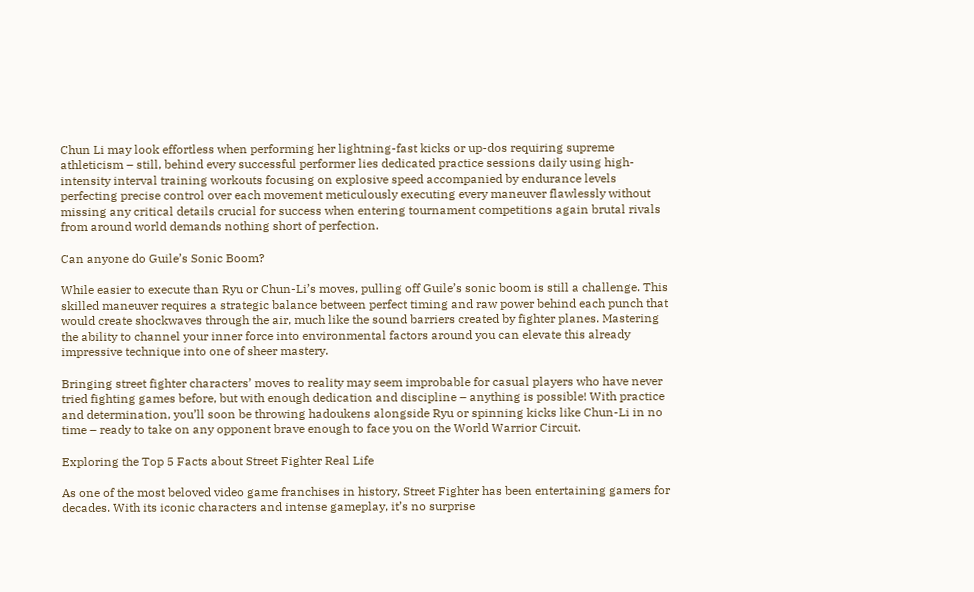Chun Li may look effortless when performing her lightning-fast kicks or up-dos requiring supreme athleticism – still, behind every successful performer lies dedicated practice sessions daily using high-intensity interval training workouts focusing on explosive speed accompanied by endurance levels perfecting precise control over each movement meticulously executing every maneuver flawlessly without missing any critical details crucial for success when entering tournament competitions again brutal rivals from around world demands nothing short of perfection.

Can anyone do Guile’s Sonic Boom?

While easier to execute than Ryu or Chun-Li’s moves, pulling off Guile’s sonic boom is still a challenge. This skilled maneuver requires a strategic balance between perfect timing and raw power behind each punch that would create shockwaves through the air, much like the sound barriers created by fighter planes. Mastering the ability to channel your inner force into environmental factors around you can elevate this already impressive technique into one of sheer mastery.

Bringing street fighter characters’ moves to reality may seem improbable for casual players who have never tried fighting games before, but with enough dedication and discipline – anything is possible! With practice and determination, you’ll soon be throwing hadoukens alongside Ryu or spinning kicks like Chun-Li in no time – ready to take on any opponent brave enough to face you on the World Warrior Circuit.

Exploring the Top 5 Facts about Street Fighter Real Life

As one of the most beloved video game franchises in history, Street Fighter has been entertaining gamers for decades. With its iconic characters and intense gameplay, it’s no surprise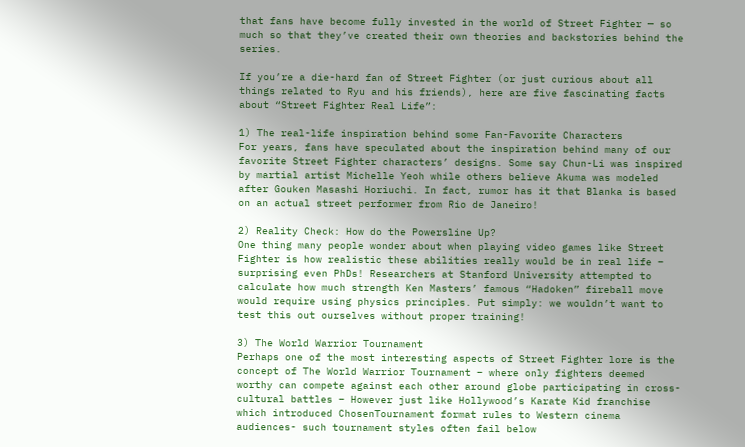that fans have become fully invested in the world of Street Fighter — so much so that they’ve created their own theories and backstories behind the series.

If you’re a die-hard fan of Street Fighter (or just curious about all things related to Ryu and his friends), here are five fascinating facts about “Street Fighter Real Life”:

1) The real-life inspiration behind some Fan-Favorite Characters
For years, fans have speculated about the inspiration behind many of our favorite Street Fighter characters’ designs. Some say Chun-Li was inspired by martial artist Michelle Yeoh while others believe Akuma was modeled after Gouken Masashi Horiuchi. In fact, rumor has it that Blanka is based on an actual street performer from Rio de Janeiro!

2) Reality Check: How do the Powersline Up?
One thing many people wonder about when playing video games like Street Fighter is how realistic these abilities really would be in real life – surprising even PhDs! Researchers at Stanford University attempted to calculate how much strength Ken Masters’ famous “Hadoken” fireball move would require using physics principles. Put simply: we wouldn’t want to test this out ourselves without proper training!

3) The World Warrior Tournament
Perhaps one of the most interesting aspects of Street Fighter lore is the concept of The World Warrior Tournament – where only fighters deemed worthy can compete against each other around globe participating in cross-cultural battles – However just like Hollywood’s Karate Kid franchise which introduced ChosenTournament format rules to Western cinema audiences- such tournament styles often fail below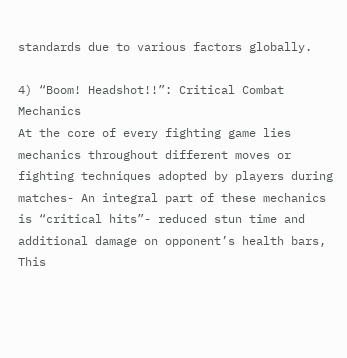standards due to various factors globally.

4) “Boom! Headshot!!”: Critical Combat Mechanics
At the core of every fighting game lies mechanics throughout different moves or fighting techniques adopted by players during matches- An integral part of these mechanics is “critical hits”- reduced stun time and additional damage on opponent’s health bars, This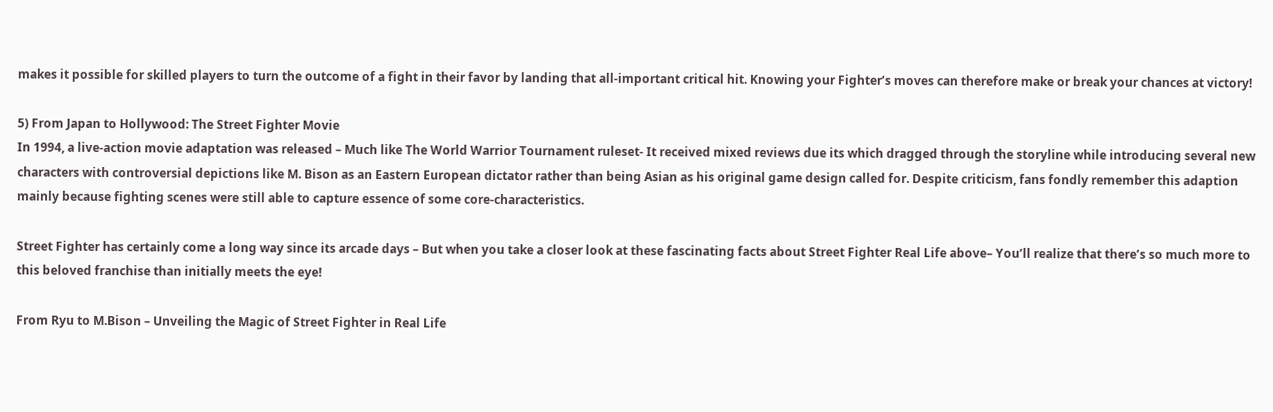makes it possible for skilled players to turn the outcome of a fight in their favor by landing that all-important critical hit. Knowing your Fighter’s moves can therefore make or break your chances at victory!

5) From Japan to Hollywood: The Street Fighter Movie
In 1994, a live-action movie adaptation was released – Much like The World Warrior Tournament ruleset- It received mixed reviews due its which dragged through the storyline while introducing several new characters with controversial depictions like M. Bison as an Eastern European dictator rather than being Asian as his original game design called for. Despite criticism, fans fondly remember this adaption mainly because fighting scenes were still able to capture essence of some core-characteristics.

Street Fighter has certainly come a long way since its arcade days – But when you take a closer look at these fascinating facts about Street Fighter Real Life above– You’ll realize that there’s so much more to this beloved franchise than initially meets the eye!

From Ryu to M.Bison – Unveiling the Magic of Street Fighter in Real Life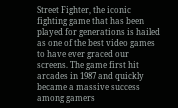Street Fighter, the iconic fighting game that has been played for generations is hailed as one of the best video games to have ever graced our screens. The game first hit arcades in 1987 and quickly became a massive success among gamers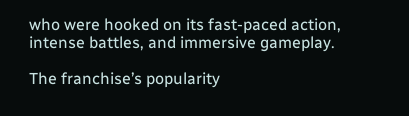who were hooked on its fast-paced action, intense battles, and immersive gameplay.

The franchise’s popularity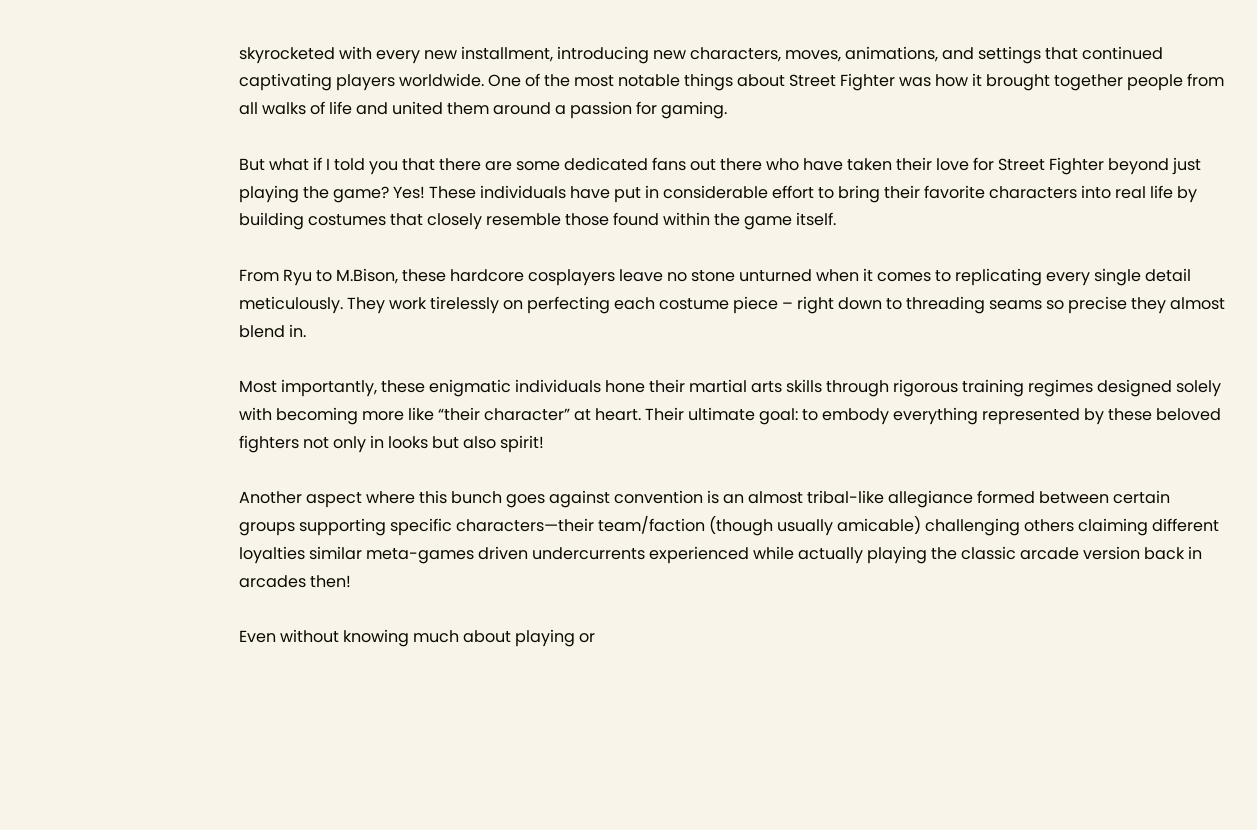skyrocketed with every new installment, introducing new characters, moves, animations, and settings that continued captivating players worldwide. One of the most notable things about Street Fighter was how it brought together people from all walks of life and united them around a passion for gaming.

But what if I told you that there are some dedicated fans out there who have taken their love for Street Fighter beyond just playing the game? Yes! These individuals have put in considerable effort to bring their favorite characters into real life by building costumes that closely resemble those found within the game itself.

From Ryu to M.Bison, these hardcore cosplayers leave no stone unturned when it comes to replicating every single detail meticulously. They work tirelessly on perfecting each costume piece – right down to threading seams so precise they almost blend in.

Most importantly, these enigmatic individuals hone their martial arts skills through rigorous training regimes designed solely with becoming more like “their character” at heart. Their ultimate goal: to embody everything represented by these beloved fighters not only in looks but also spirit!

Another aspect where this bunch goes against convention is an almost tribal-like allegiance formed between certain groups supporting specific characters—their team/faction (though usually amicable) challenging others claiming different loyalties similar meta-games driven undercurrents experienced while actually playing the classic arcade version back in arcades then!

Even without knowing much about playing or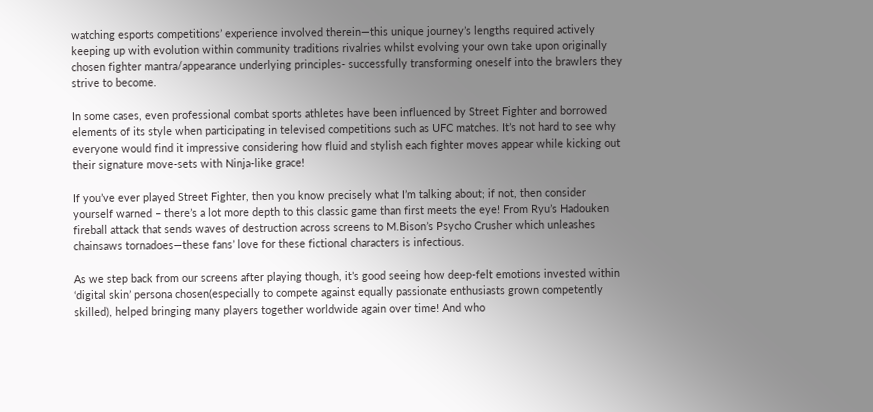watching esports competitions’ experience involved therein—this unique journey’s lengths required actively keeping up with evolution within community traditions rivalries whilst evolving your own take upon originally chosen fighter mantra/appearance underlying principles- successfully transforming oneself into the brawlers they strive to become.

In some cases, even professional combat sports athletes have been influenced by Street Fighter and borrowed elements of its style when participating in televised competitions such as UFC matches. It’s not hard to see why everyone would find it impressive considering how fluid and stylish each fighter moves appear while kicking out their signature move-sets with Ninja-like grace!

If you’ve ever played Street Fighter, then you know precisely what I’m talking about; if not, then consider yourself warned – there’s a lot more depth to this classic game than first meets the eye! From Ryu’s Hadouken fireball attack that sends waves of destruction across screens to M.Bison’s Psycho Crusher which unleashes chainsaws tornadoes—these fans’ love for these fictional characters is infectious.

As we step back from our screens after playing though, it’s good seeing how deep-felt emotions invested within ‘digital skin’ persona chosen(especially to compete against equally passionate enthusiasts grown competently skilled), helped bringing many players together worldwide again over time! And who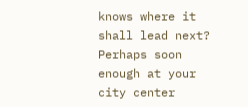knows where it shall lead next? Perhaps soon enough at your city center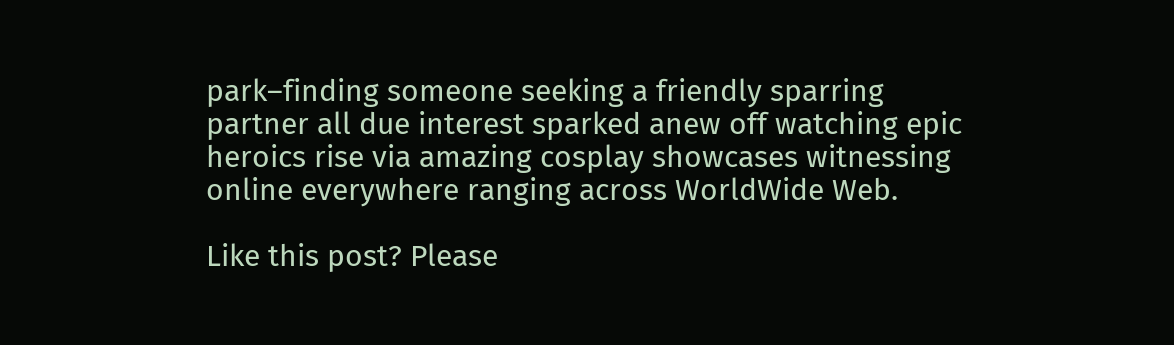park–finding someone seeking a friendly sparring partner all due interest sparked anew off watching epic heroics rise via amazing cosplay showcases witnessing online everywhere ranging across WorldWide Web.

Like this post? Please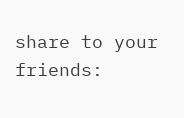share to your friends: